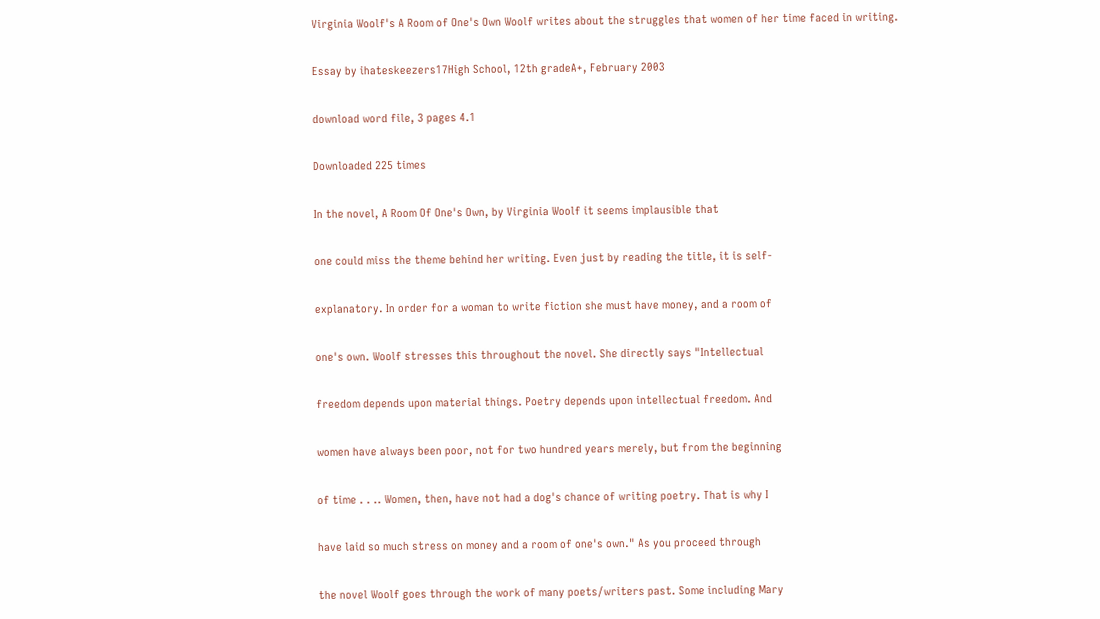Virginia Woolf's A Room of One's Own Woolf writes about the struggles that women of her time faced in writing.

Essay by ihateskeezers17High School, 12th gradeA+, February 2003

download word file, 3 pages 4.1

Downloaded 225 times

In the novel, A Room Of One's Own, by Virginia Woolf it seems implausible that

one could miss the theme behind her writing. Even just by reading the title, it is self-

explanatory. In order for a woman to write fiction she must have money, and a room of

one's own. Woolf stresses this throughout the novel. She directly says "Intellectual

freedom depends upon material things. Poetry depends upon intellectual freedom. And

women have always been poor, not for two hundred years merely, but from the beginning

of time . . .. Women, then, have not had a dog's chance of writing poetry. That is why I

have laid so much stress on money and a room of one's own." As you proceed through

the novel Woolf goes through the work of many poets/writers past. Some including Mary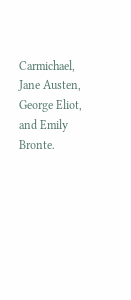Carmichael, Jane Austen, George Eliot, and Emily Bronte.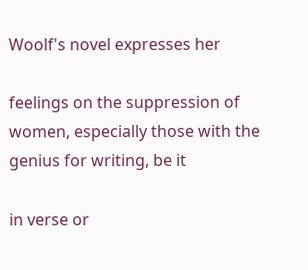Woolf's novel expresses her

feelings on the suppression of women, especially those with the genius for writing, be it

in verse or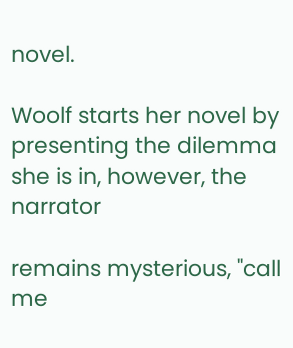novel.

Woolf starts her novel by presenting the dilemma she is in, however, the narrator

remains mysterious, "call me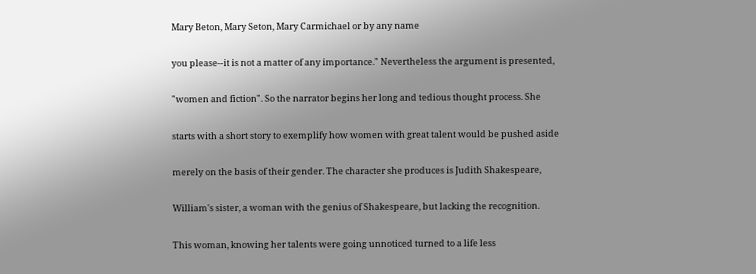Mary Beton, Mary Seton, Mary Carmichael or by any name

you please--it is not a matter of any importance." Nevertheless the argument is presented,

"women and fiction". So the narrator begins her long and tedious thought process. She

starts with a short story to exemplify how women with great talent would be pushed aside

merely on the basis of their gender. The character she produces is Judith Shakespeare,

William's sister, a woman with the genius of Shakespeare, but lacking the recognition.

This woman, knowing her talents were going unnoticed turned to a life less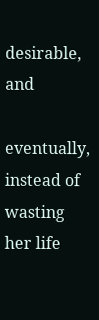desirable, and

eventually, instead of wasting her life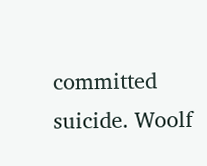committed suicide. Woolf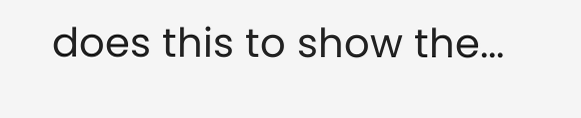does this to show the...